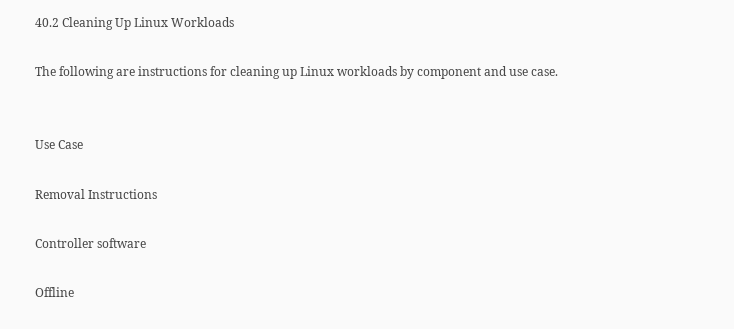40.2 Cleaning Up Linux Workloads

The following are instructions for cleaning up Linux workloads by component and use case.


Use Case

Removal Instructions

Controller software

Offline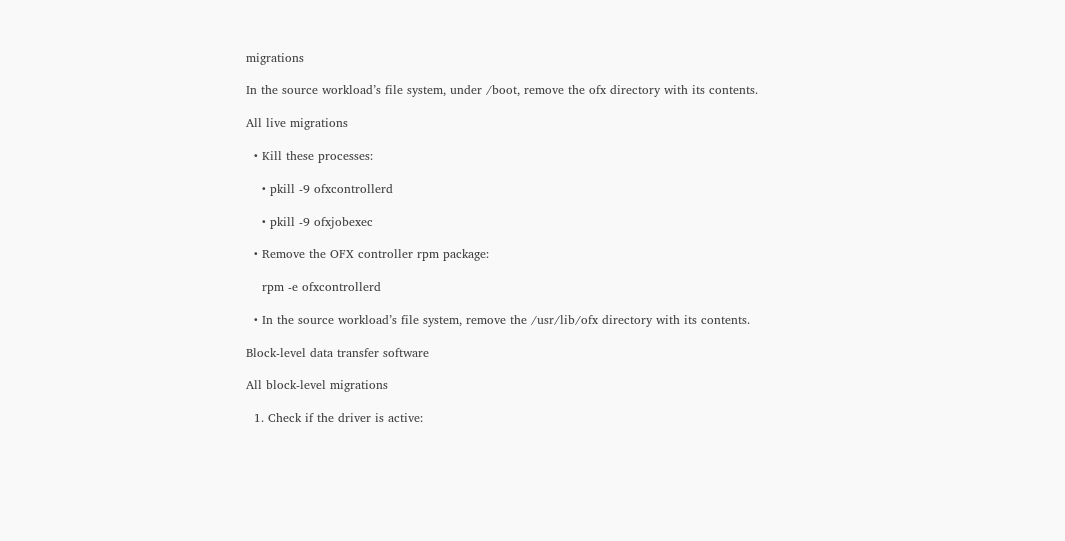migrations

In the source workload’s file system, under /boot, remove the ofx directory with its contents.

All live migrations

  • Kill these processes:

    • pkill -9 ofxcontrollerd

    • pkill -9 ofxjobexec

  • Remove the OFX controller rpm package:

    rpm -e ofxcontrollerd

  • In the source workload’s file system, remove the /usr/lib/ofx directory with its contents.

Block-level data transfer software

All block-level migrations

  1. Check if the driver is active: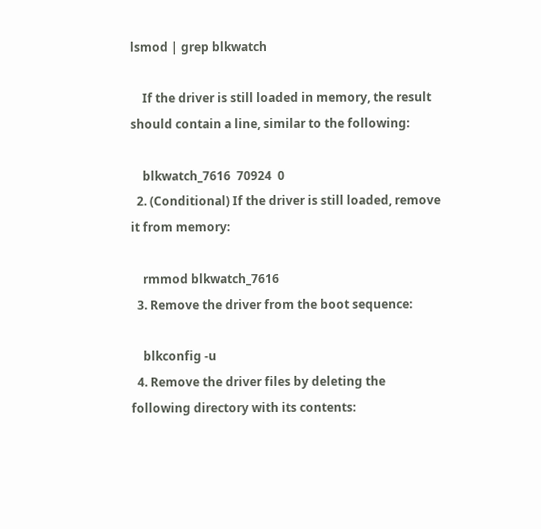lsmod | grep blkwatch

    If the driver is still loaded in memory, the result should contain a line, similar to the following:

    blkwatch_7616  70924  0
  2. (Conditional) If the driver is still loaded, remove it from memory:

    rmmod blkwatch_7616
  3. Remove the driver from the boot sequence:

    blkconfig -u
  4. Remove the driver files by deleting the following directory with its contents: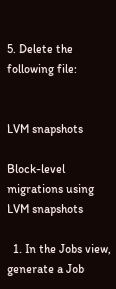5. Delete the following file:


LVM snapshots

Block-level migrations using LVM snapshots

  1. In the Jobs view, generate a Job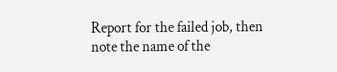Report for the failed job, then note the name of the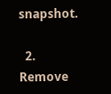snapshot.

  2. Remove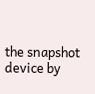the snapshot device by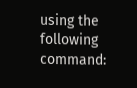using the following command: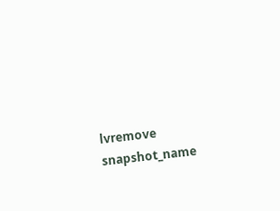lvremove snapshot_name